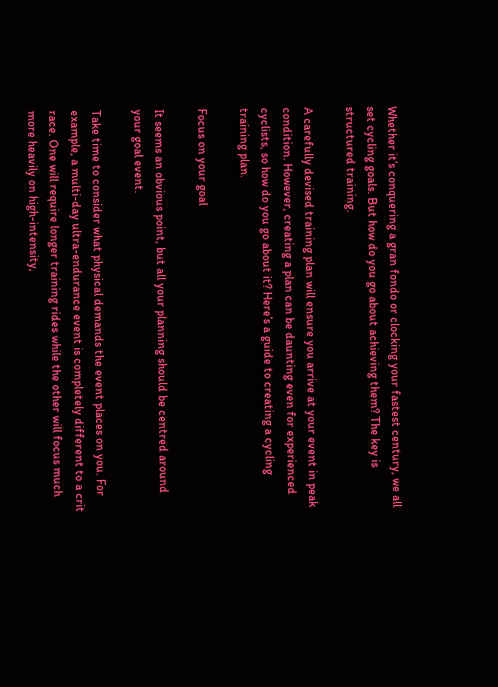Whether it’s conquering a gran fondo or clocking your fastest century, we all set cycling goals. But how do you go about achieving them? The key is structured training.

A carefully devised training plan will ensure you arrive at your event in peak condition. However, creating a plan can be daunting even for experienced cyclists, so how do you go about it? Here’s a guide to creating a cycling training plan.

Focus on your goal

It seems an obvious point, but all your planning should be centred around your goal event.

Take time to consider what physical demands the event places on you. For example, a multi-day ultra-endurance event is completely different to a crit race. One will require longer training rides while the other will focus much more heavily on high-intensity,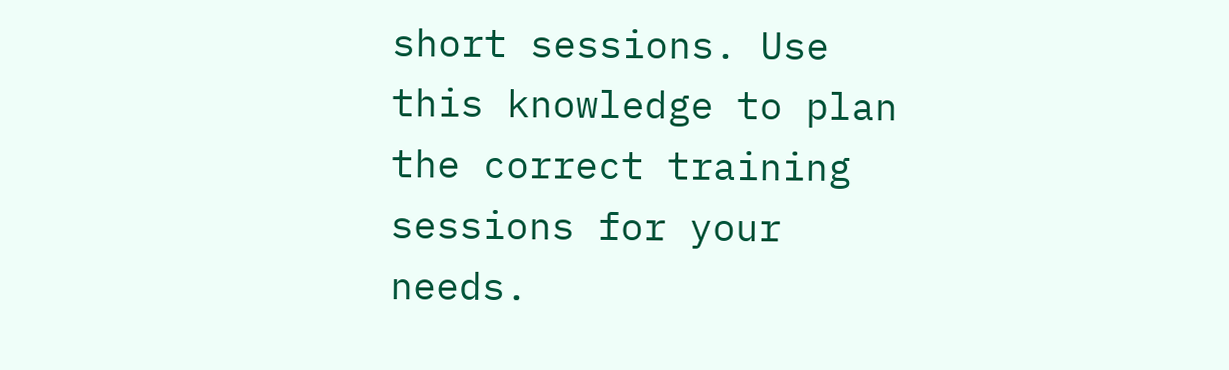short sessions. Use this knowledge to plan the correct training sessions for your needs.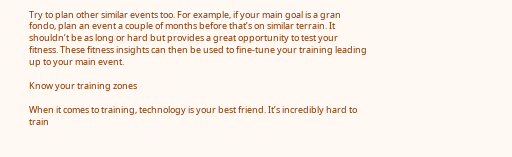Try to plan other similar events too. For example, if your main goal is a gran fondo, plan an event a couple of months before that’s on similar terrain. It shouldn’t be as long or hard but provides a great opportunity to test your fitness. These fitness insights can then be used to fine-tune your training leading up to your main event.

Know your training zones

When it comes to training, technology is your best friend. It’s incredibly hard to train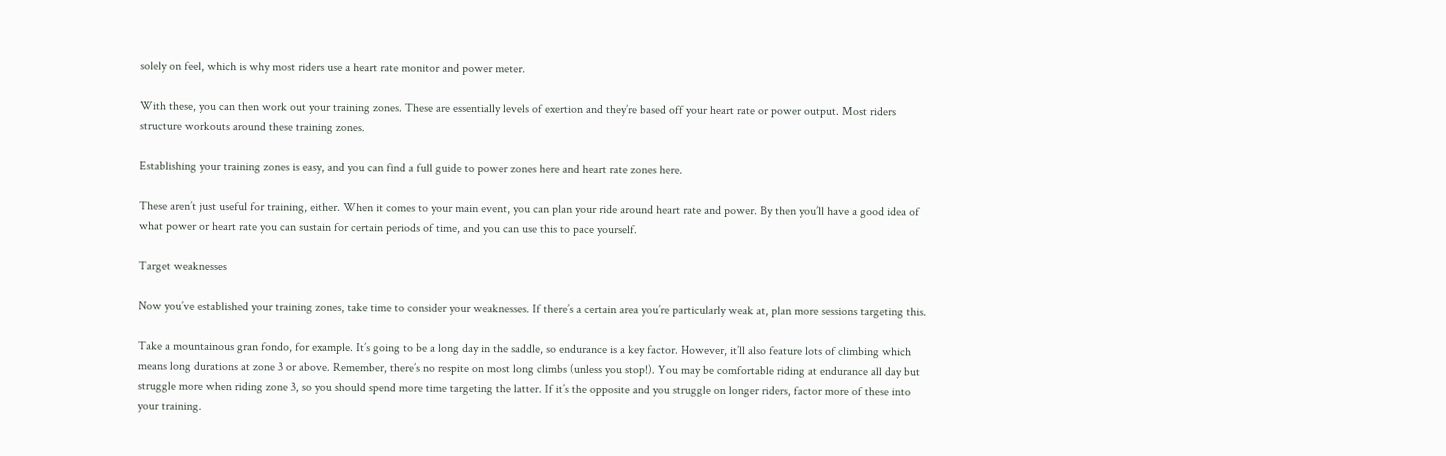solely on feel, which is why most riders use a heart rate monitor and power meter.

With these, you can then work out your training zones. These are essentially levels of exertion and they’re based off your heart rate or power output. Most riders structure workouts around these training zones.

Establishing your training zones is easy, and you can find a full guide to power zones here and heart rate zones here.

These aren’t just useful for training, either. When it comes to your main event, you can plan your ride around heart rate and power. By then you’ll have a good idea of what power or heart rate you can sustain for certain periods of time, and you can use this to pace yourself.

Target weaknesses

Now you’ve established your training zones, take time to consider your weaknesses. If there’s a certain area you’re particularly weak at, plan more sessions targeting this.

Take a mountainous gran fondo, for example. It’s going to be a long day in the saddle, so endurance is a key factor. However, it’ll also feature lots of climbing which means long durations at zone 3 or above. Remember, there’s no respite on most long climbs (unless you stop!). You may be comfortable riding at endurance all day but struggle more when riding zone 3, so you should spend more time targeting the latter. If it’s the opposite and you struggle on longer riders, factor more of these into your training.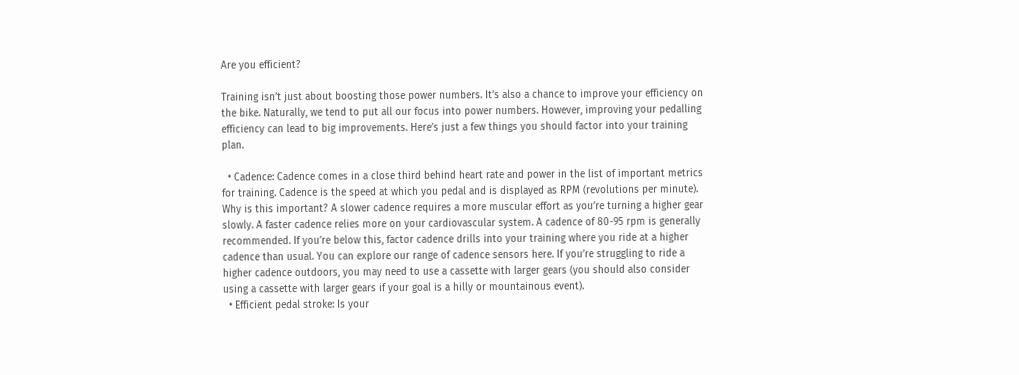Are you efficient?

Training isn’t just about boosting those power numbers. It’s also a chance to improve your efficiency on the bike. Naturally, we tend to put all our focus into power numbers. However, improving your pedalling efficiency can lead to big improvements. Here’s just a few things you should factor into your training plan.

  • Cadence: Cadence comes in a close third behind heart rate and power in the list of important metrics for training. Cadence is the speed at which you pedal and is displayed as RPM (revolutions per minute). Why is this important? A slower cadence requires a more muscular effort as you’re turning a higher gear slowly. A faster cadence relies more on your cardiovascular system. A cadence of 80-95 rpm is generally recommended. If you’re below this, factor cadence drills into your training where you ride at a higher cadence than usual. You can explore our range of cadence sensors here. If you’re struggling to ride a higher cadence outdoors, you may need to use a cassette with larger gears (you should also consider using a cassette with larger gears if your goal is a hilly or mountainous event).
  • Efficient pedal stroke: Is your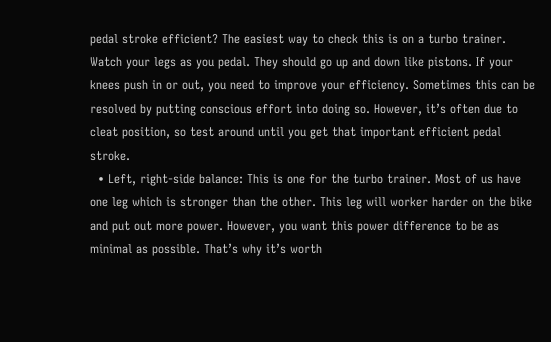pedal stroke efficient? The easiest way to check this is on a turbo trainer. Watch your legs as you pedal. They should go up and down like pistons. If your knees push in or out, you need to improve your efficiency. Sometimes this can be resolved by putting conscious effort into doing so. However, it’s often due to cleat position, so test around until you get that important efficient pedal stroke.
  • Left, right-side balance: This is one for the turbo trainer. Most of us have one leg which is stronger than the other. This leg will worker harder on the bike and put out more power. However, you want this power difference to be as minimal as possible. That’s why it’s worth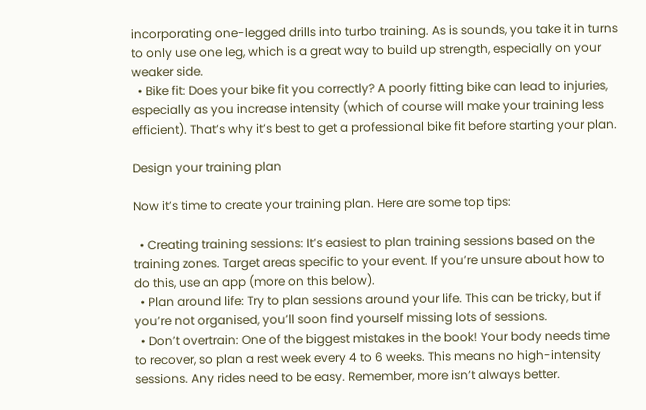incorporating one-legged drills into turbo training. As is sounds, you take it in turns to only use one leg, which is a great way to build up strength, especially on your weaker side.
  • Bike fit: Does your bike fit you correctly? A poorly fitting bike can lead to injuries, especially as you increase intensity (which of course will make your training less efficient). That’s why it’s best to get a professional bike fit before starting your plan.

Design your training plan

Now it’s time to create your training plan. Here are some top tips:

  • Creating training sessions: It’s easiest to plan training sessions based on the training zones. Target areas specific to your event. If you’re unsure about how to do this, use an app (more on this below).
  • Plan around life: Try to plan sessions around your life. This can be tricky, but if you’re not organised, you’ll soon find yourself missing lots of sessions.
  • Don’t overtrain: One of the biggest mistakes in the book! Your body needs time to recover, so plan a rest week every 4 to 6 weeks. This means no high-intensity sessions. Any rides need to be easy. Remember, more isn’t always better.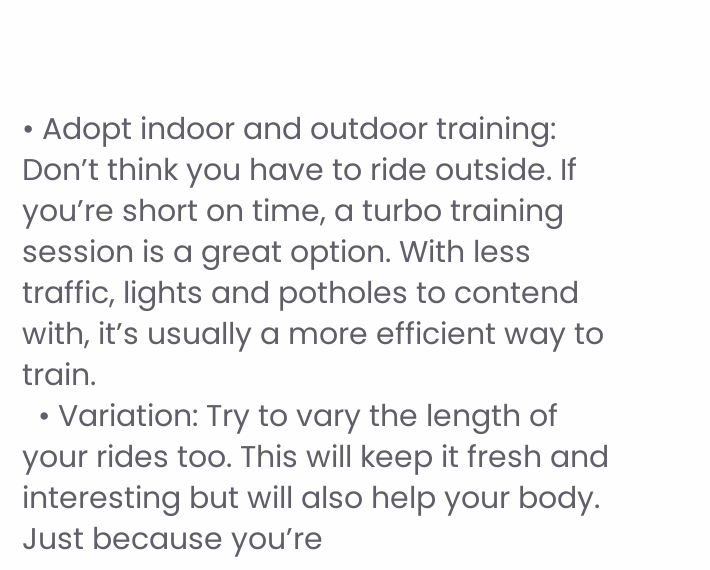• Adopt indoor and outdoor training: Don’t think you have to ride outside. If you’re short on time, a turbo training session is a great option. With less traffic, lights and potholes to contend with, it’s usually a more efficient way to train.
  • Variation: Try to vary the length of your rides too. This will keep it fresh and interesting but will also help your body. Just because you’re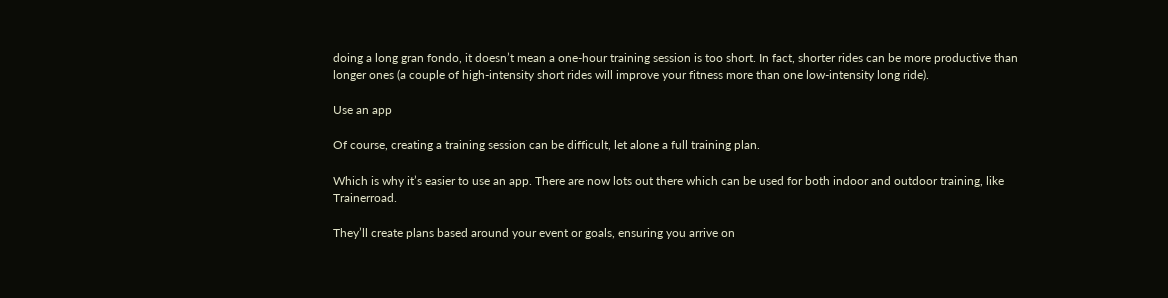doing a long gran fondo, it doesn’t mean a one-hour training session is too short. In fact, shorter rides can be more productive than longer ones (a couple of high-intensity short rides will improve your fitness more than one low-intensity long ride).

Use an app

Of course, creating a training session can be difficult, let alone a full training plan.

Which is why it’s easier to use an app. There are now lots out there which can be used for both indoor and outdoor training, like Trainerroad.

They’ll create plans based around your event or goals, ensuring you arrive on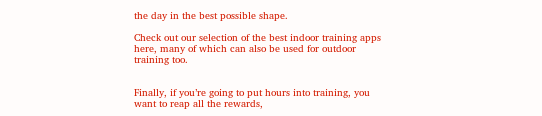the day in the best possible shape.

Check out our selection of the best indoor training apps here, many of which can also be used for outdoor training too.


Finally, if you’re going to put hours into training, you want to reap all the rewards,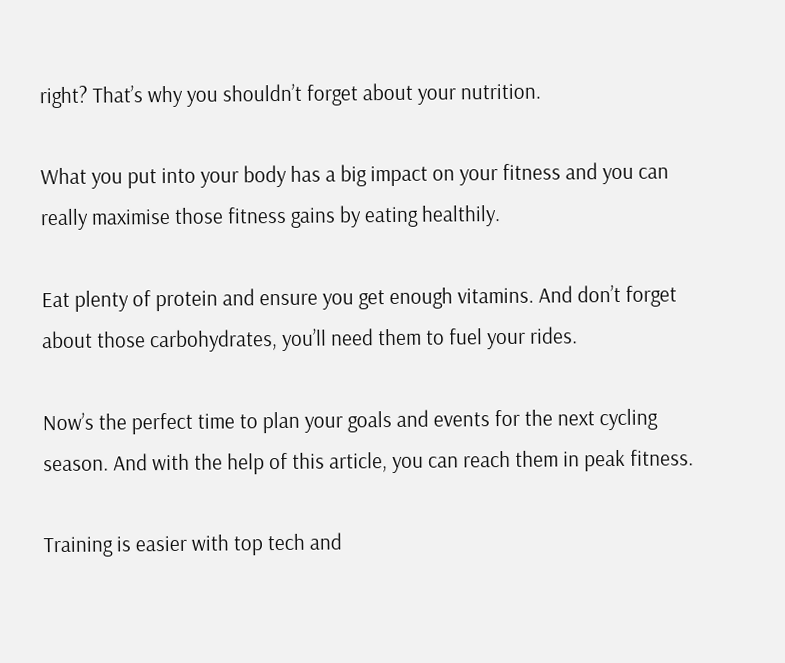right? That’s why you shouldn’t forget about your nutrition.

What you put into your body has a big impact on your fitness and you can really maximise those fitness gains by eating healthily.

Eat plenty of protein and ensure you get enough vitamins. And don’t forget about those carbohydrates, you’ll need them to fuel your rides.

Now’s the perfect time to plan your goals and events for the next cycling season. And with the help of this article, you can reach them in peak fitness.

Training is easier with top tech and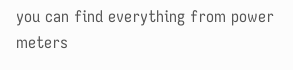you can find everything from power meters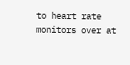to heart rate monitors over at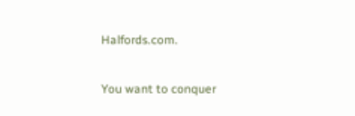Halfords.com.

You want to conquer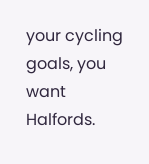your cycling goals, you want Halfords.